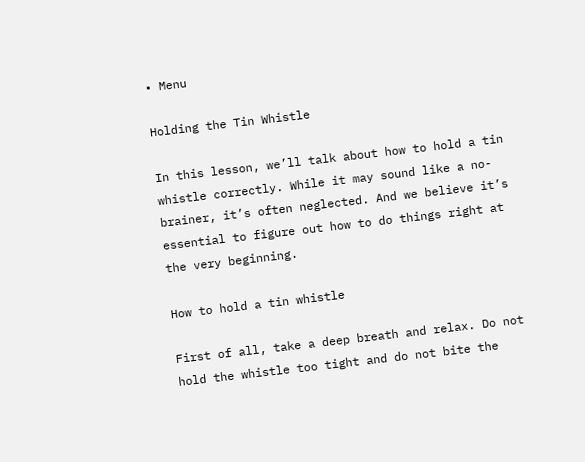• Menu

Holding the Tin Whistle

In this lesson, we’ll talk about how to hold a tin whistle correctly. While it may sound like a no-brainer, it’s often neglected. And we believe it’s essential to figure out how to do things right at the very beginning.

How to hold a tin whistle

First of all, take a deep breath and relax. Do not hold the whistle too tight and do not bite the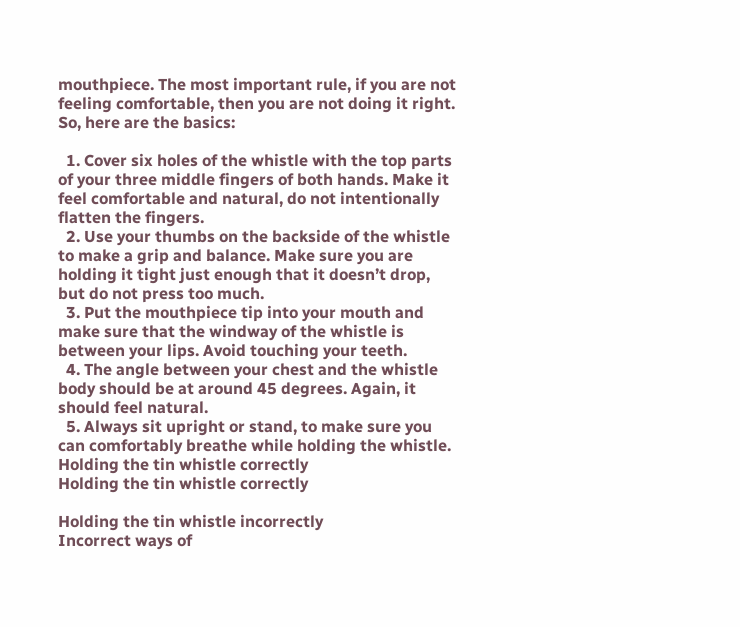mouthpiece. The most important rule, if you are not feeling comfortable, then you are not doing it right. So, here are the basics:

  1. Cover six holes of the whistle with the top parts of your three middle fingers of both hands. Make it feel comfortable and natural, do not intentionally flatten the fingers.
  2. Use your thumbs on the backside of the whistle to make a grip and balance. Make sure you are holding it tight just enough that it doesn’t drop, but do not press too much.
  3. Put the mouthpiece tip into your mouth and make sure that the windway of the whistle is between your lips. Avoid touching your teeth.
  4. The angle between your chest and the whistle body should be at around 45 degrees. Again, it should feel natural.
  5. Always sit upright or stand, to make sure you can comfortably breathe while holding the whistle.
Holding the tin whistle correctly
Holding the tin whistle correctly

Holding the tin whistle incorrectly
Incorrect ways of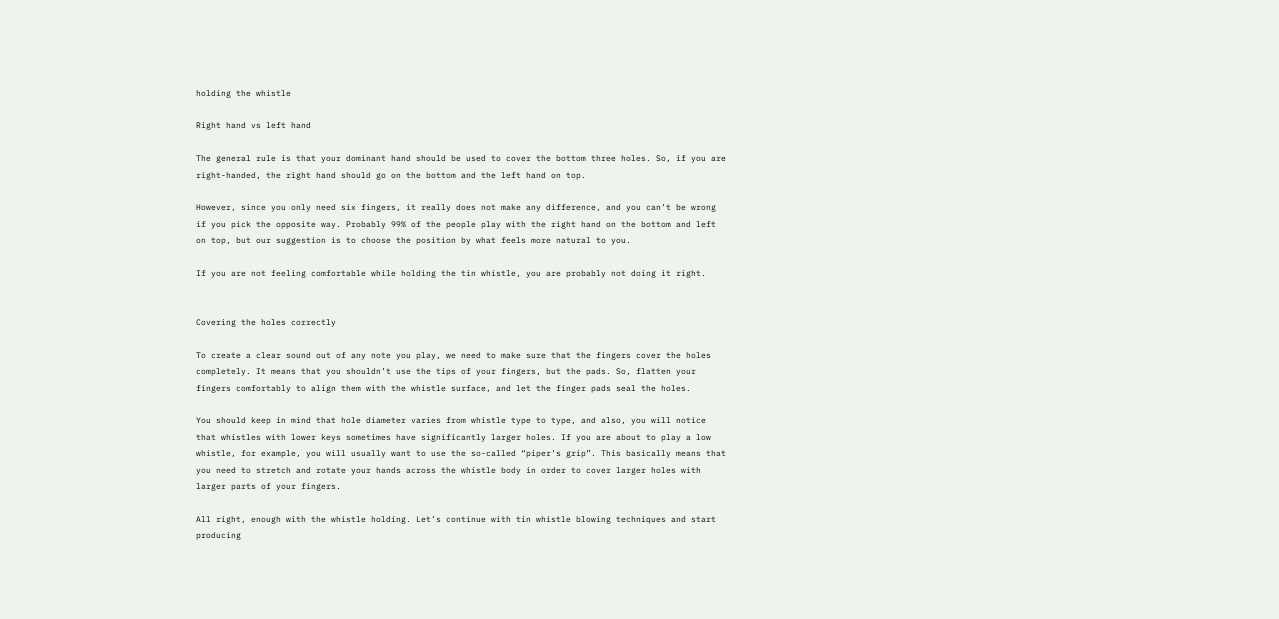holding the whistle

Right hand vs left hand

The general rule is that your dominant hand should be used to cover the bottom three holes. So, if you are right-handed, the right hand should go on the bottom and the left hand on top.

However, since you only need six fingers, it really does not make any difference, and you can’t be wrong if you pick the opposite way. Probably 99% of the people play with the right hand on the bottom and left on top, but our suggestion is to choose the position by what feels more natural to you.

If you are not feeling comfortable while holding the tin whistle, you are probably not doing it right.


Covering the holes correctly

To create a clear sound out of any note you play, we need to make sure that the fingers cover the holes completely. It means that you shouldn’t use the tips of your fingers, but the pads. So, flatten your fingers comfortably to align them with the whistle surface, and let the finger pads seal the holes.

You should keep in mind that hole diameter varies from whistle type to type, and also, you will notice that whistles with lower keys sometimes have significantly larger holes. If you are about to play a low whistle, for example, you will usually want to use the so-called “piper’s grip”. This basically means that you need to stretch and rotate your hands across the whistle body in order to cover larger holes with larger parts of your fingers.

All right, enough with the whistle holding. Let’s continue with tin whistle blowing techniques and start producing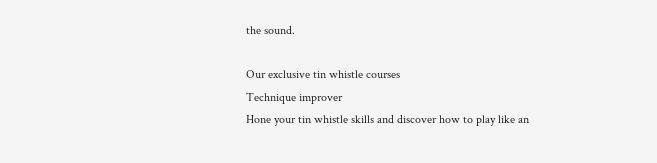the sound.

Our exclusive tin whistle courses
Technique improver
Hone your tin whistle skills and discover how to play like an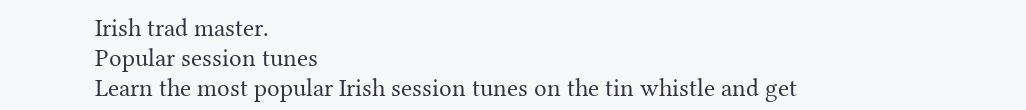Irish trad master.
Popular session tunes
Learn the most popular Irish session tunes on the tin whistle and get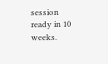session ready in 10 weeks.